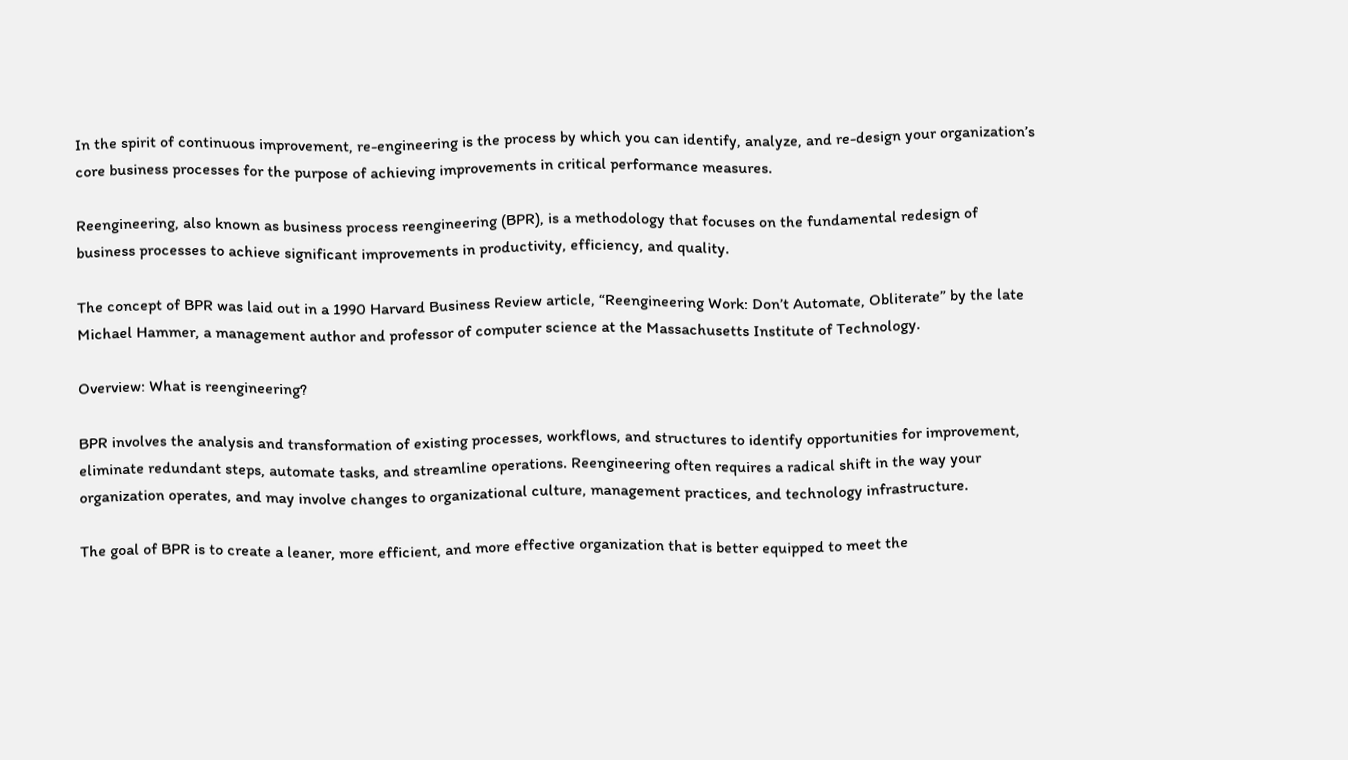In the spirit of continuous improvement, re-engineering is the process by which you can identify, analyze, and re-design your organization’s core business processes for the purpose of achieving improvements in critical performance measures.

Reengineering, also known as business process reengineering (BPR), is a methodology that focuses on the fundamental redesign of business processes to achieve significant improvements in productivity, efficiency, and quality.

The concept of BPR was laid out in a 1990 Harvard Business Review article, “Reengineering Work: Don’t Automate, Obliterate” by the late Michael Hammer, a management author and professor of computer science at the Massachusetts Institute of Technology.

Overview: What is reengineering?

BPR involves the analysis and transformation of existing processes, workflows, and structures to identify opportunities for improvement, eliminate redundant steps, automate tasks, and streamline operations. Reengineering often requires a radical shift in the way your organization operates, and may involve changes to organizational culture, management practices, and technology infrastructure.

The goal of BPR is to create a leaner, more efficient, and more effective organization that is better equipped to meet the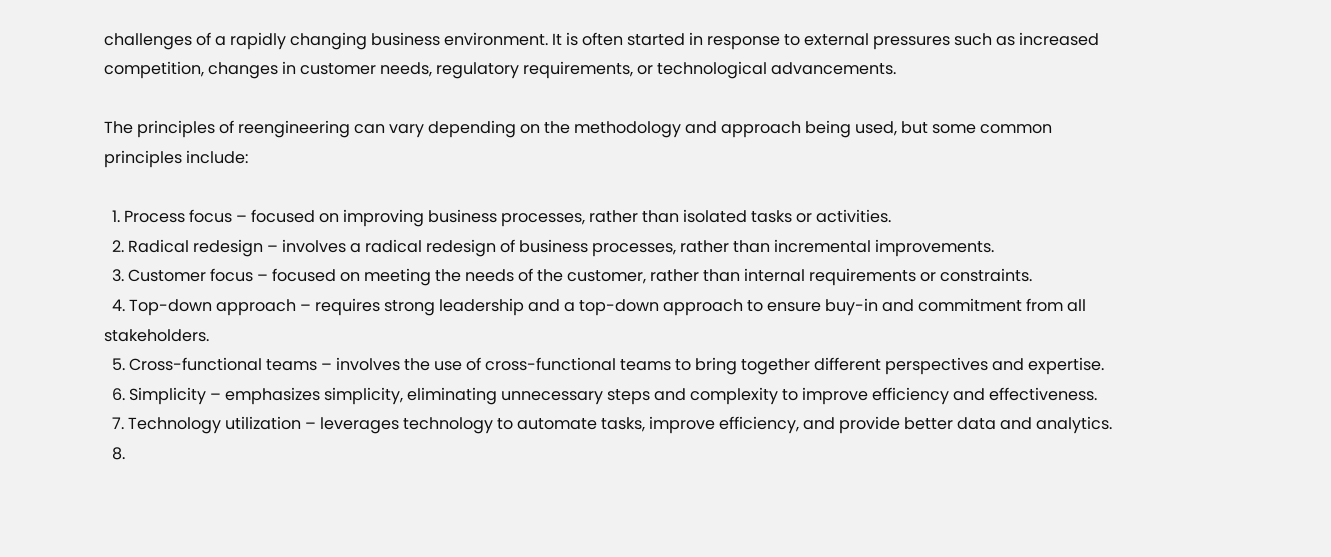challenges of a rapidly changing business environment. It is often started in response to external pressures such as increased competition, changes in customer needs, regulatory requirements, or technological advancements.

The principles of reengineering can vary depending on the methodology and approach being used, but some common principles include:

  1. Process focus – focused on improving business processes, rather than isolated tasks or activities.
  2. Radical redesign – involves a radical redesign of business processes, rather than incremental improvements.
  3. Customer focus – focused on meeting the needs of the customer, rather than internal requirements or constraints.
  4. Top-down approach – requires strong leadership and a top-down approach to ensure buy-in and commitment from all stakeholders.
  5. Cross-functional teams – involves the use of cross-functional teams to bring together different perspectives and expertise.
  6. Simplicity – emphasizes simplicity, eliminating unnecessary steps and complexity to improve efficiency and effectiveness.
  7. Technology utilization – leverages technology to automate tasks, improve efficiency, and provide better data and analytics.
  8.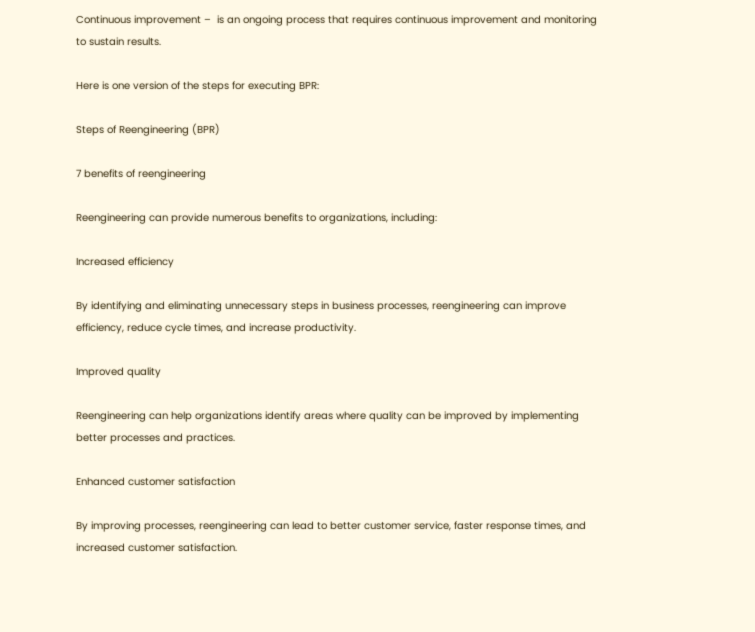Continuous improvement –  is an ongoing process that requires continuous improvement and monitoring to sustain results.

Here is one version of the steps for executing BPR:

Steps of Reengineering (BPR)

7 benefits of reengineering

Reengineering can provide numerous benefits to organizations, including:

Increased efficiency

By identifying and eliminating unnecessary steps in business processes, reengineering can improve efficiency, reduce cycle times, and increase productivity.

Improved quality

Reengineering can help organizations identify areas where quality can be improved by implementing better processes and practices.

Enhanced customer satisfaction

By improving processes, reengineering can lead to better customer service, faster response times, and increased customer satisfaction.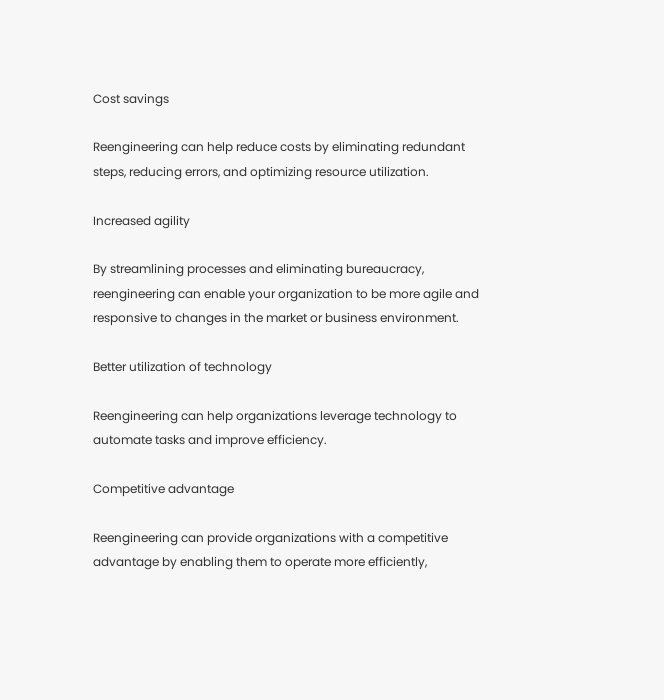Cost savings

Reengineering can help reduce costs by eliminating redundant steps, reducing errors, and optimizing resource utilization.

Increased agility

By streamlining processes and eliminating bureaucracy, reengineering can enable your organization to be more agile and responsive to changes in the market or business environment.

Better utilization of technology

Reengineering can help organizations leverage technology to automate tasks and improve efficiency.

Competitive advantage

Reengineering can provide organizations with a competitive advantage by enabling them to operate more efficiently,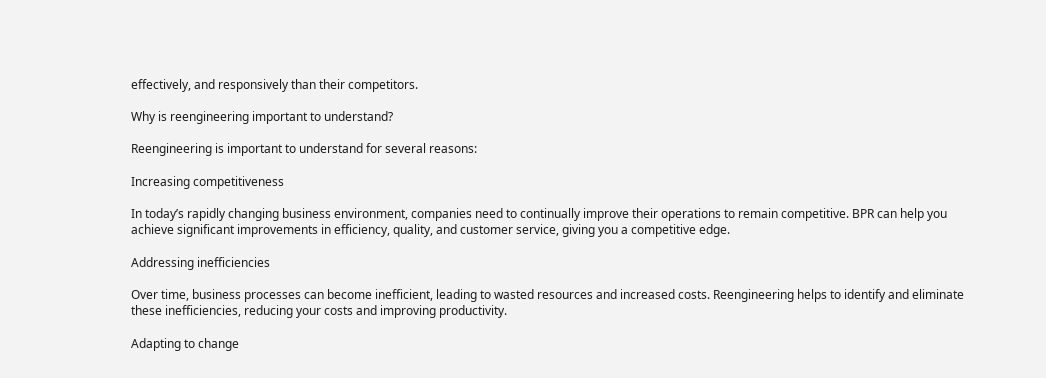effectively, and responsively than their competitors.

Why is reengineering important to understand?

Reengineering is important to understand for several reasons:

Increasing competitiveness

In today’s rapidly changing business environment, companies need to continually improve their operations to remain competitive. BPR can help you achieve significant improvements in efficiency, quality, and customer service, giving you a competitive edge.

Addressing inefficiencies

Over time, business processes can become inefficient, leading to wasted resources and increased costs. Reengineering helps to identify and eliminate these inefficiencies, reducing your costs and improving productivity.

Adapting to change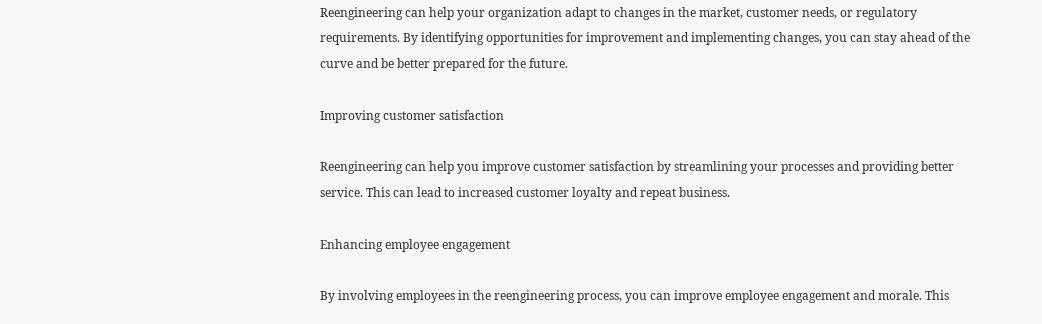Reengineering can help your organization adapt to changes in the market, customer needs, or regulatory requirements. By identifying opportunities for improvement and implementing changes, you can stay ahead of the curve and be better prepared for the future.

Improving customer satisfaction

Reengineering can help you improve customer satisfaction by streamlining your processes and providing better service. This can lead to increased customer loyalty and repeat business.

Enhancing employee engagement

By involving employees in the reengineering process, you can improve employee engagement and morale. This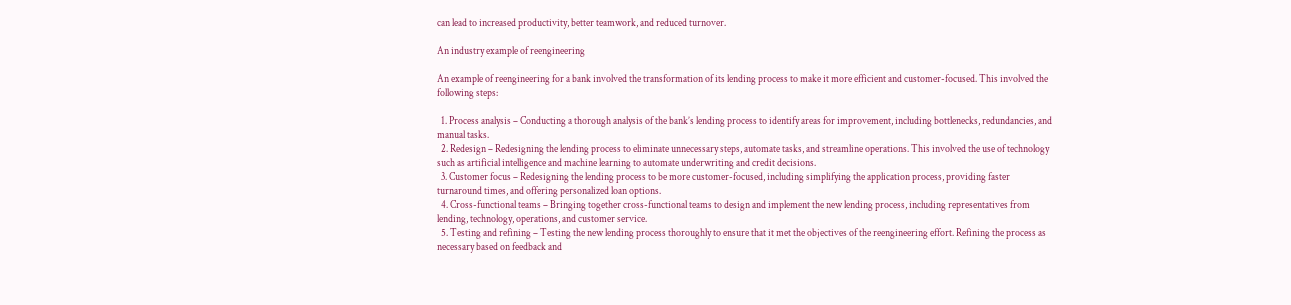can lead to increased productivity, better teamwork, and reduced turnover.

An industry example of reengineering

An example of reengineering for a bank involved the transformation of its lending process to make it more efficient and customer-focused. This involved the following steps:

  1. Process analysis – Conducting a thorough analysis of the bank’s lending process to identify areas for improvement, including bottlenecks, redundancies, and manual tasks.
  2. Redesign – Redesigning the lending process to eliminate unnecessary steps, automate tasks, and streamline operations. This involved the use of technology such as artificial intelligence and machine learning to automate underwriting and credit decisions.
  3. Customer focus – Redesigning the lending process to be more customer-focused, including simplifying the application process, providing faster turnaround times, and offering personalized loan options.
  4. Cross-functional teams – Bringing together cross-functional teams to design and implement the new lending process, including representatives from lending, technology, operations, and customer service.
  5. Testing and refining – Testing the new lending process thoroughly to ensure that it met the objectives of the reengineering effort. Refining the process as necessary based on feedback and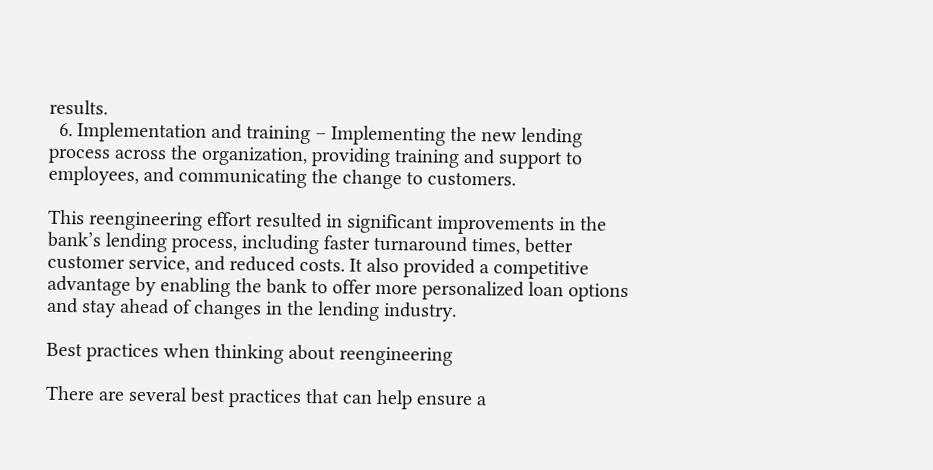results.
  6. Implementation and training – Implementing the new lending process across the organization, providing training and support to employees, and communicating the change to customers.

This reengineering effort resulted in significant improvements in the bank’s lending process, including faster turnaround times, better customer service, and reduced costs. It also provided a competitive advantage by enabling the bank to offer more personalized loan options and stay ahead of changes in the lending industry.

Best practices when thinking about reengineering

There are several best practices that can help ensure a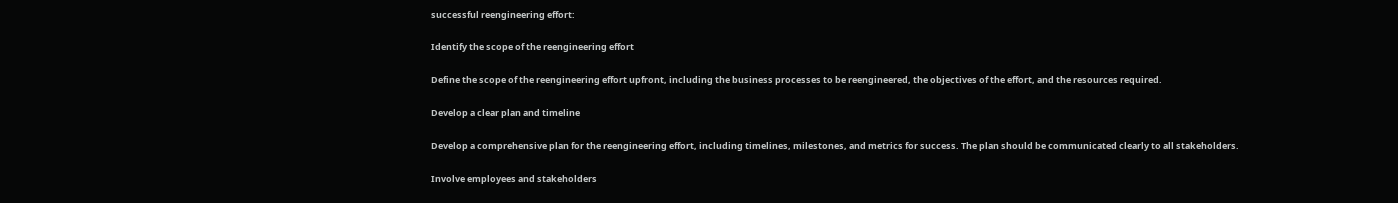successful reengineering effort:

Identify the scope of the reengineering effort

Define the scope of the reengineering effort upfront, including the business processes to be reengineered, the objectives of the effort, and the resources required.

Develop a clear plan and timeline

Develop a comprehensive plan for the reengineering effort, including timelines, milestones, and metrics for success. The plan should be communicated clearly to all stakeholders.

Involve employees and stakeholders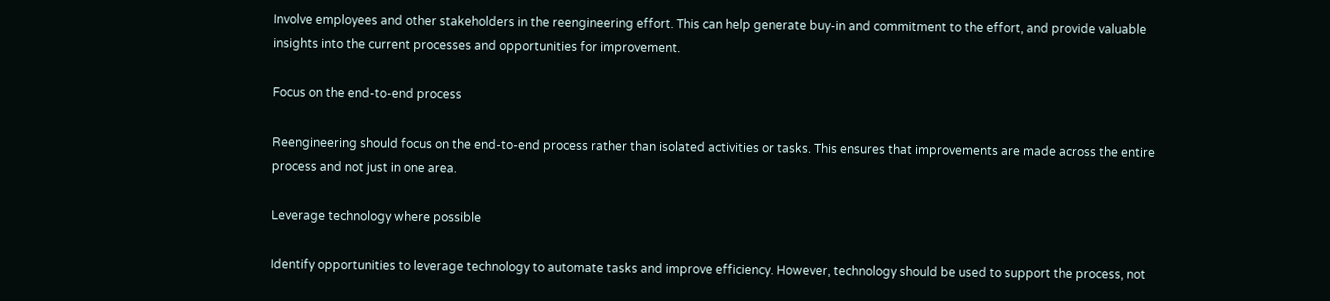Involve employees and other stakeholders in the reengineering effort. This can help generate buy-in and commitment to the effort, and provide valuable insights into the current processes and opportunities for improvement.

Focus on the end-to-end process

Reengineering should focus on the end-to-end process rather than isolated activities or tasks. This ensures that improvements are made across the entire process and not just in one area.

Leverage technology where possible

Identify opportunities to leverage technology to automate tasks and improve efficiency. However, technology should be used to support the process, not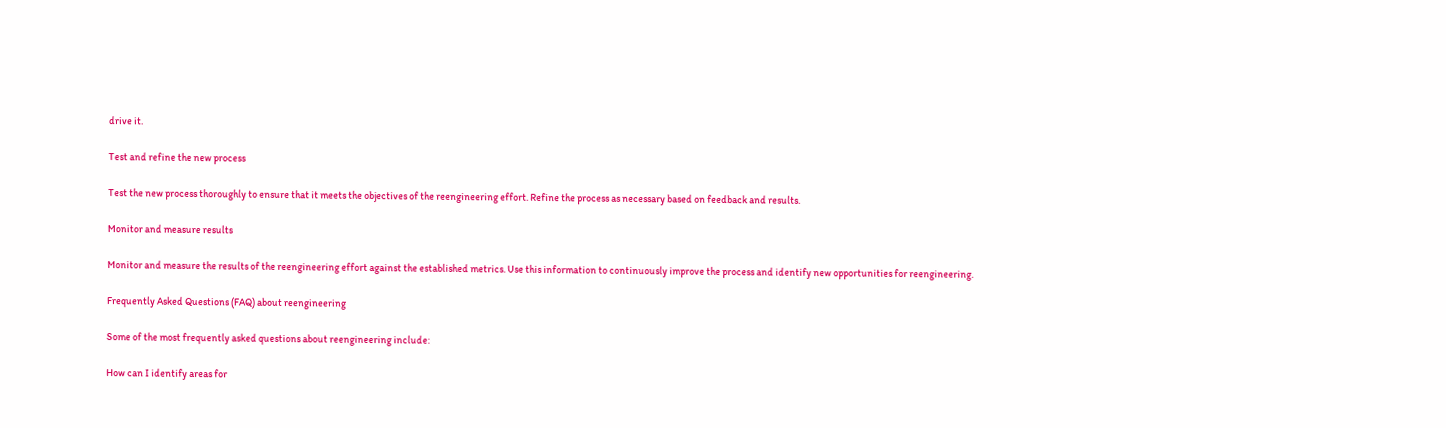drive it.

Test and refine the new process

Test the new process thoroughly to ensure that it meets the objectives of the reengineering effort. Refine the process as necessary based on feedback and results.

Monitor and measure results

Monitor and measure the results of the reengineering effort against the established metrics. Use this information to continuously improve the process and identify new opportunities for reengineering.

Frequently Asked Questions (FAQ) about reengineering

Some of the most frequently asked questions about reengineering include:

How can I identify areas for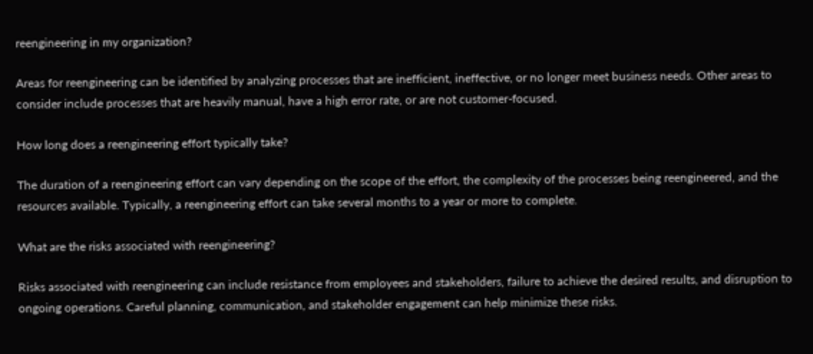reengineering in my organization?

Areas for reengineering can be identified by analyzing processes that are inefficient, ineffective, or no longer meet business needs. Other areas to consider include processes that are heavily manual, have a high error rate, or are not customer-focused.

How long does a reengineering effort typically take?

The duration of a reengineering effort can vary depending on the scope of the effort, the complexity of the processes being reengineered, and the resources available. Typically, a reengineering effort can take several months to a year or more to complete.

What are the risks associated with reengineering?

Risks associated with reengineering can include resistance from employees and stakeholders, failure to achieve the desired results, and disruption to ongoing operations. Careful planning, communication, and stakeholder engagement can help minimize these risks.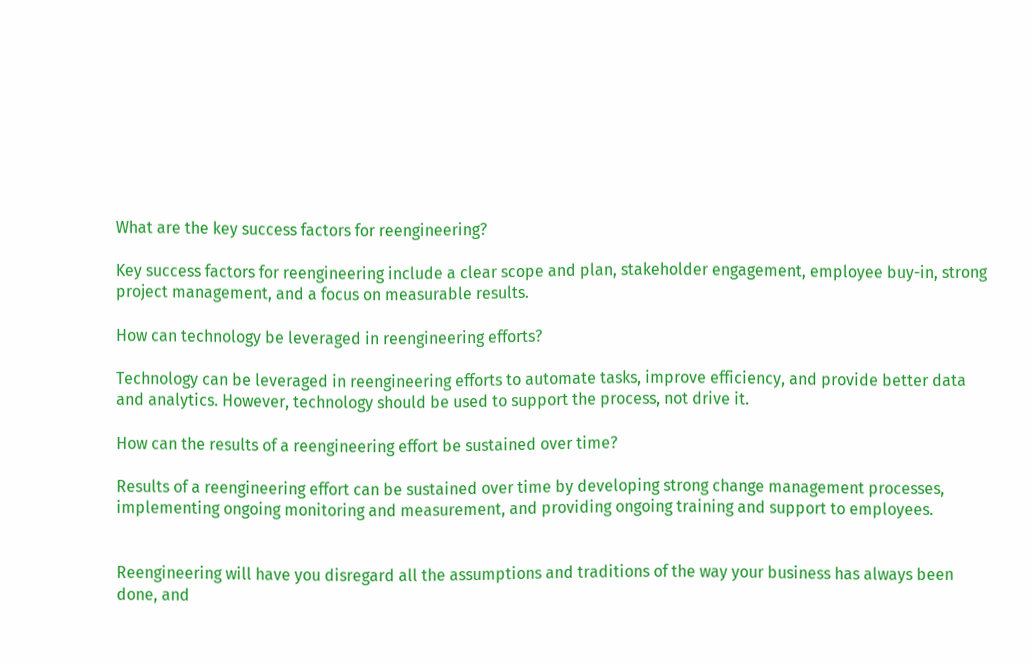What are the key success factors for reengineering?

Key success factors for reengineering include a clear scope and plan, stakeholder engagement, employee buy-in, strong project management, and a focus on measurable results.

How can technology be leveraged in reengineering efforts?

Technology can be leveraged in reengineering efforts to automate tasks, improve efficiency, and provide better data and analytics. However, technology should be used to support the process, not drive it.

How can the results of a reengineering effort be sustained over time?

Results of a reengineering effort can be sustained over time by developing strong change management processes, implementing ongoing monitoring and measurement, and providing ongoing training and support to employees.


Reengineering will have you disregard all the assumptions and traditions of the way your business has always been done, and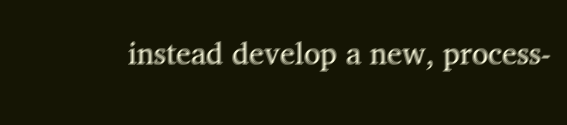instead develop a new, process-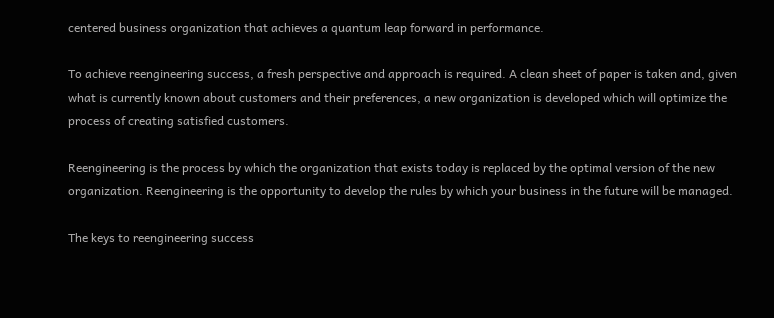centered business organization that achieves a quantum leap forward in performance.

To achieve reengineering success, a fresh perspective and approach is required. A clean sheet of paper is taken and, given what is currently known about customers and their preferences, a new organization is developed which will optimize the process of creating satisfied customers.

Reengineering is the process by which the organization that exists today is replaced by the optimal version of the new organization. Reengineering is the opportunity to develop the rules by which your business in the future will be managed.

The keys to reengineering success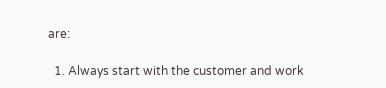are:

  1. Always start with the customer and work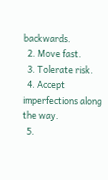backwards.
  2. Move fast.
  3. Tolerate risk.
  4. Accept imperfections along the way.
  5.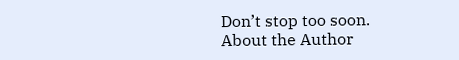Don’t stop too soon.
About the Author